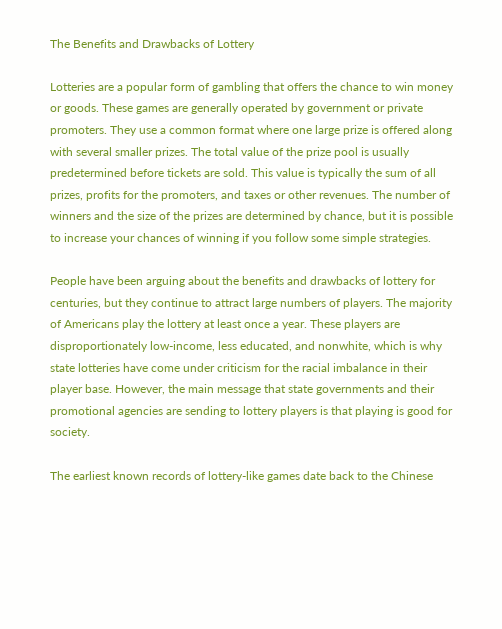The Benefits and Drawbacks of Lottery

Lotteries are a popular form of gambling that offers the chance to win money or goods. These games are generally operated by government or private promoters. They use a common format where one large prize is offered along with several smaller prizes. The total value of the prize pool is usually predetermined before tickets are sold. This value is typically the sum of all prizes, profits for the promoters, and taxes or other revenues. The number of winners and the size of the prizes are determined by chance, but it is possible to increase your chances of winning if you follow some simple strategies.

People have been arguing about the benefits and drawbacks of lottery for centuries, but they continue to attract large numbers of players. The majority of Americans play the lottery at least once a year. These players are disproportionately low-income, less educated, and nonwhite, which is why state lotteries have come under criticism for the racial imbalance in their player base. However, the main message that state governments and their promotional agencies are sending to lottery players is that playing is good for society.

The earliest known records of lottery-like games date back to the Chinese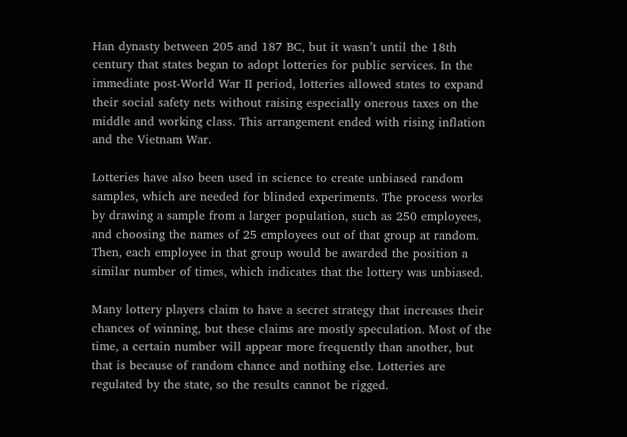Han dynasty between 205 and 187 BC, but it wasn’t until the 18th century that states began to adopt lotteries for public services. In the immediate post-World War II period, lotteries allowed states to expand their social safety nets without raising especially onerous taxes on the middle and working class. This arrangement ended with rising inflation and the Vietnam War.

Lotteries have also been used in science to create unbiased random samples, which are needed for blinded experiments. The process works by drawing a sample from a larger population, such as 250 employees, and choosing the names of 25 employees out of that group at random. Then, each employee in that group would be awarded the position a similar number of times, which indicates that the lottery was unbiased.

Many lottery players claim to have a secret strategy that increases their chances of winning, but these claims are mostly speculation. Most of the time, a certain number will appear more frequently than another, but that is because of random chance and nothing else. Lotteries are regulated by the state, so the results cannot be rigged.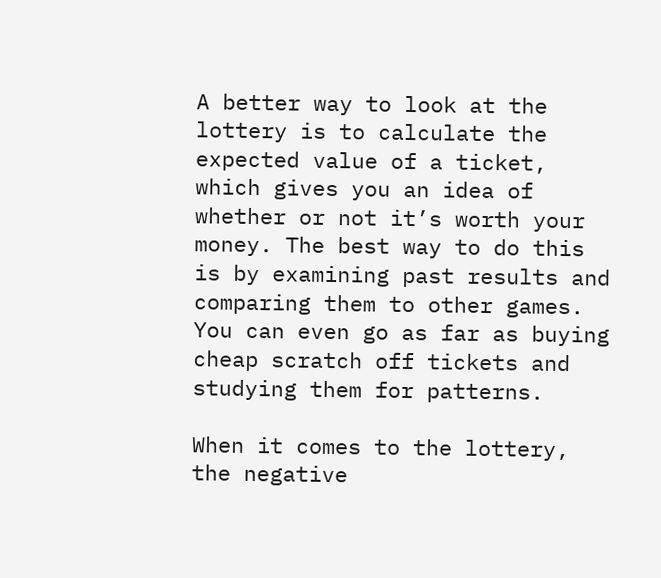A better way to look at the lottery is to calculate the expected value of a ticket, which gives you an idea of whether or not it’s worth your money. The best way to do this is by examining past results and comparing them to other games. You can even go as far as buying cheap scratch off tickets and studying them for patterns.

When it comes to the lottery, the negative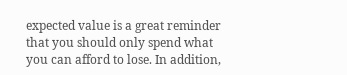expected value is a great reminder that you should only spend what you can afford to lose. In addition,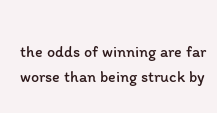the odds of winning are far worse than being struck by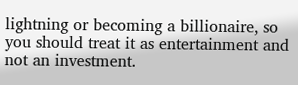lightning or becoming a billionaire, so you should treat it as entertainment and not an investment.